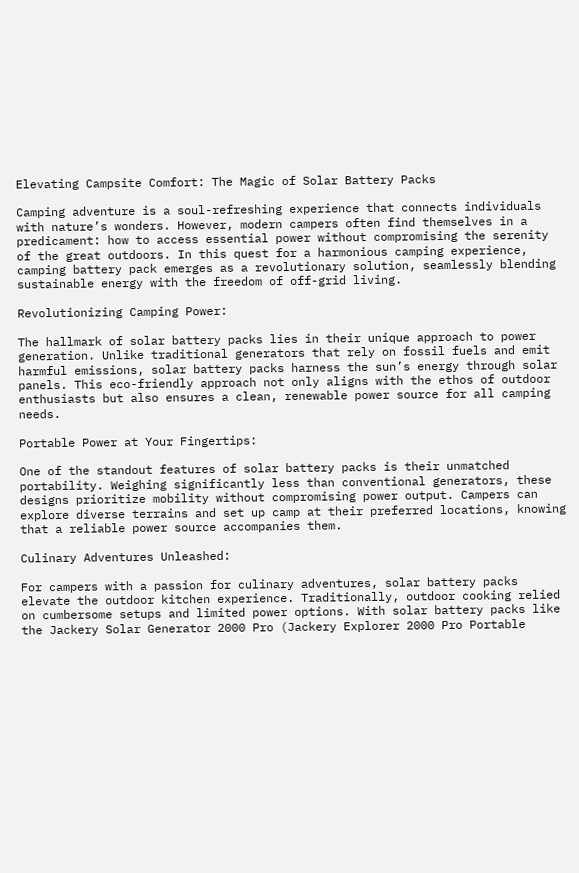Elevating Campsite Comfort: The Magic of Solar Battery Packs

Camping adventure is a soul-refreshing experience that connects individuals with nature’s wonders. However, modern campers often find themselves in a predicament: how to access essential power without compromising the serenity of the great outdoors. In this quest for a harmonious camping experience, camping battery pack emerges as a revolutionary solution, seamlessly blending sustainable energy with the freedom of off-grid living.

Revolutionizing Camping Power:

The hallmark of solar battery packs lies in their unique approach to power generation. Unlike traditional generators that rely on fossil fuels and emit harmful emissions, solar battery packs harness the sun’s energy through solar panels. This eco-friendly approach not only aligns with the ethos of outdoor enthusiasts but also ensures a clean, renewable power source for all camping needs.

Portable Power at Your Fingertips:

One of the standout features of solar battery packs is their unmatched portability. Weighing significantly less than conventional generators, these designs prioritize mobility without compromising power output. Campers can explore diverse terrains and set up camp at their preferred locations, knowing that a reliable power source accompanies them.

Culinary Adventures Unleashed:

For campers with a passion for culinary adventures, solar battery packs elevate the outdoor kitchen experience. Traditionally, outdoor cooking relied on cumbersome setups and limited power options. With solar battery packs like the Jackery Solar Generator 2000 Pro (Jackery Explorer 2000 Pro Portable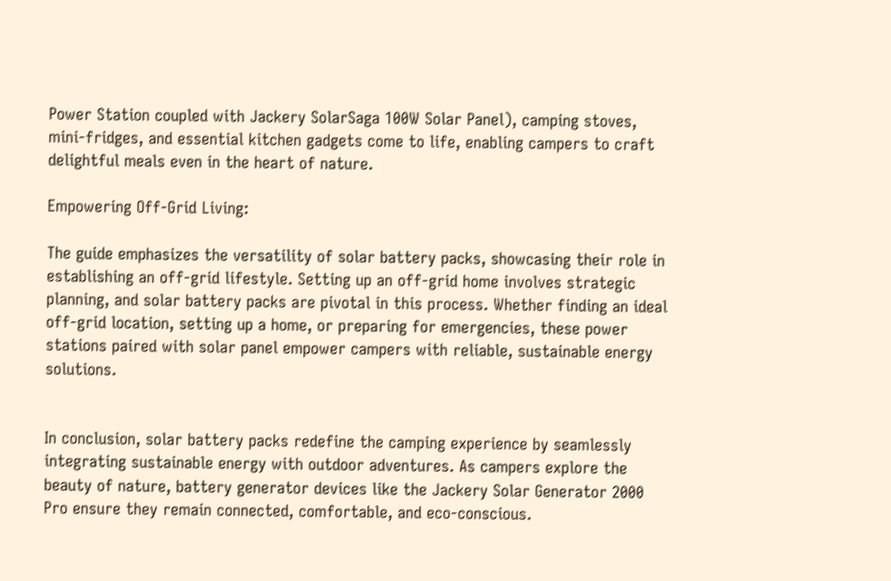Power Station coupled with Jackery SolarSaga 100W Solar Panel), camping stoves, mini-fridges, and essential kitchen gadgets come to life, enabling campers to craft delightful meals even in the heart of nature.

Empowering Off-Grid Living:

The guide emphasizes the versatility of solar battery packs, showcasing their role in establishing an off-grid lifestyle. Setting up an off-grid home involves strategic planning, and solar battery packs are pivotal in this process. Whether finding an ideal off-grid location, setting up a home, or preparing for emergencies, these power stations paired with solar panel empower campers with reliable, sustainable energy solutions.


In conclusion, solar battery packs redefine the camping experience by seamlessly integrating sustainable energy with outdoor adventures. As campers explore the beauty of nature, battery generator devices like the Jackery Solar Generator 2000 Pro ensure they remain connected, comfortable, and eco-conscious.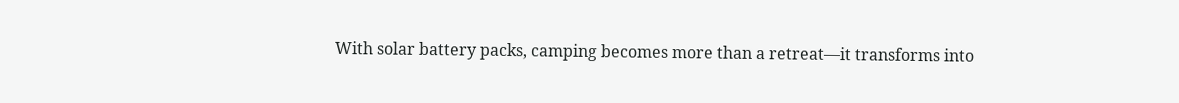With solar battery packs, camping becomes more than a retreat—it transforms into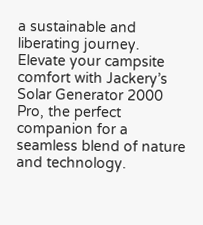a sustainable and liberating journey. Elevate your campsite comfort with Jackery’s Solar Generator 2000 Pro, the perfect companion for a seamless blend of nature and technology.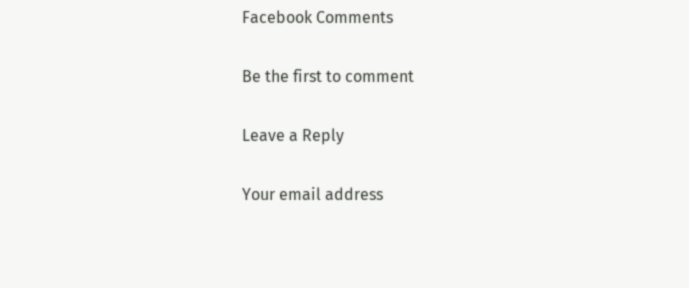Facebook Comments

Be the first to comment

Leave a Reply

Your email address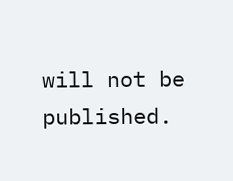will not be published.